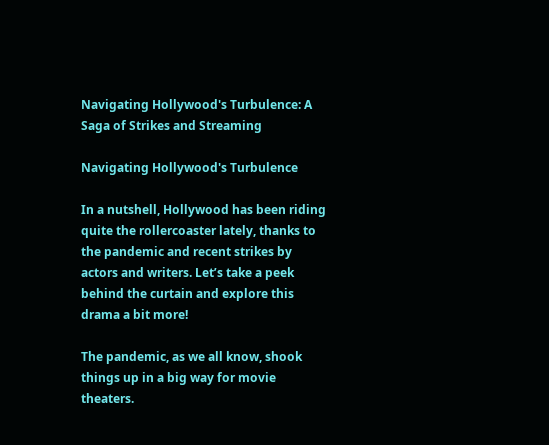Navigating Hollywood's Turbulence: A Saga of Strikes and Streaming

Navigating Hollywood's Turbulence

In a nutshell, Hollywood has been riding quite the rollercoaster lately, thanks to the pandemic and recent strikes by actors and writers. Let’s take a peek behind the curtain and explore this drama a bit more!

The pandemic, as we all know, shook things up in a big way for movie theaters.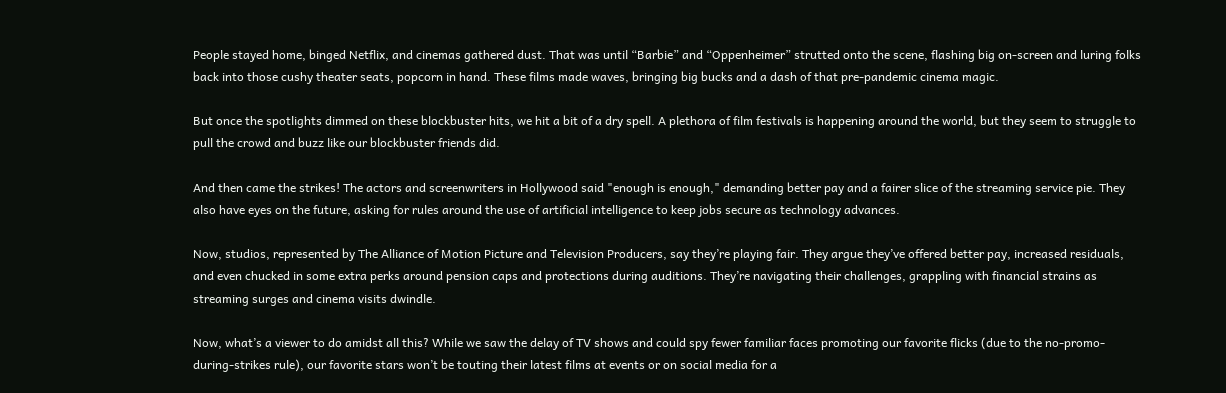People stayed home, binged Netflix, and cinemas gathered dust. That was until “Barbie” and “Oppenheimer” strutted onto the scene, flashing big on-screen and luring folks back into those cushy theater seats, popcorn in hand. These films made waves, bringing big bucks and a dash of that pre-pandemic cinema magic.

But once the spotlights dimmed on these blockbuster hits, we hit a bit of a dry spell. A plethora of film festivals is happening around the world, but they seem to struggle to pull the crowd and buzz like our blockbuster friends did.

And then came the strikes! The actors and screenwriters in Hollywood said "enough is enough," demanding better pay and a fairer slice of the streaming service pie. They also have eyes on the future, asking for rules around the use of artificial intelligence to keep jobs secure as technology advances.

Now, studios, represented by The Alliance of Motion Picture and Television Producers, say they’re playing fair. They argue they’ve offered better pay, increased residuals, and even chucked in some extra perks around pension caps and protections during auditions. They’re navigating their challenges, grappling with financial strains as streaming surges and cinema visits dwindle.

Now, what’s a viewer to do amidst all this? While we saw the delay of TV shows and could spy fewer familiar faces promoting our favorite flicks (due to the no-promo-during-strikes rule), our favorite stars won’t be touting their latest films at events or on social media for a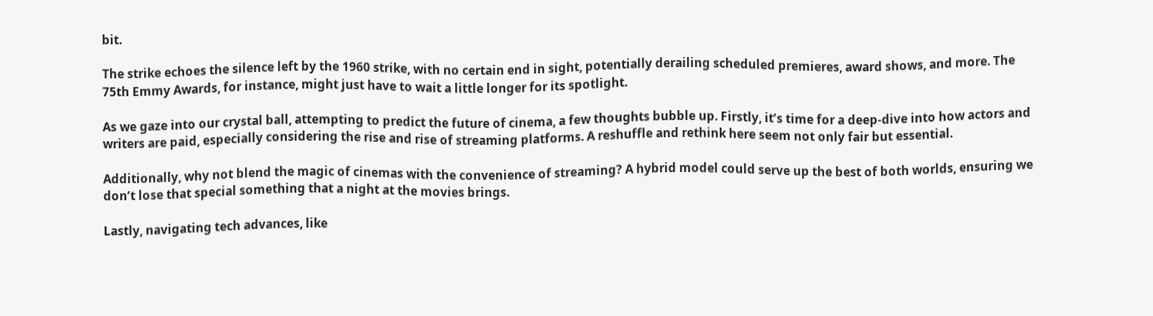bit.

The strike echoes the silence left by the 1960 strike, with no certain end in sight, potentially derailing scheduled premieres, award shows, and more. The 75th Emmy Awards, for instance, might just have to wait a little longer for its spotlight.

As we gaze into our crystal ball, attempting to predict the future of cinema, a few thoughts bubble up. Firstly, it’s time for a deep-dive into how actors and writers are paid, especially considering the rise and rise of streaming platforms. A reshuffle and rethink here seem not only fair but essential.

Additionally, why not blend the magic of cinemas with the convenience of streaming? A hybrid model could serve up the best of both worlds, ensuring we don’t lose that special something that a night at the movies brings.

Lastly, navigating tech advances, like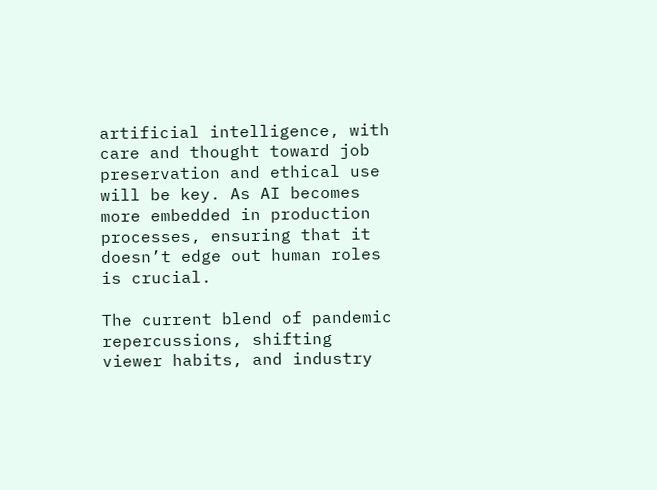artificial intelligence, with care and thought toward job preservation and ethical use will be key. As AI becomes more embedded in production processes, ensuring that it doesn’t edge out human roles is crucial.

The current blend of pandemic repercussions, shifting viewer habits, and industry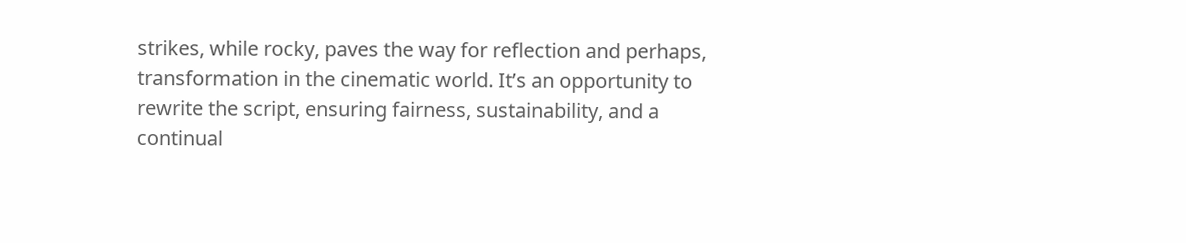strikes, while rocky, paves the way for reflection and perhaps, transformation in the cinematic world. It’s an opportunity to rewrite the script, ensuring fairness, sustainability, and a continual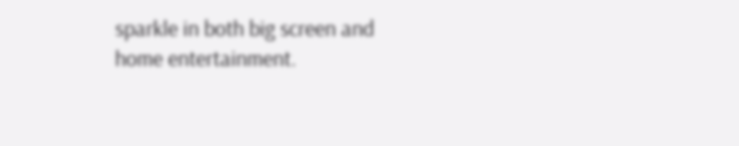sparkle in both big screen and home entertainment.